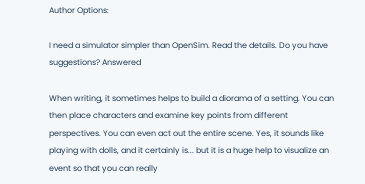Author Options:

I need a simulator simpler than OpenSim. Read the details. Do you have suggestions? Answered

When writing, it sometimes helps to build a diorama of a setting. You can then place characters and examine key points from different perspectives. You can even act out the entire scene. Yes, it sounds like playing with dolls, and it certainly is... but it is a huge help to visualize an event so that you can really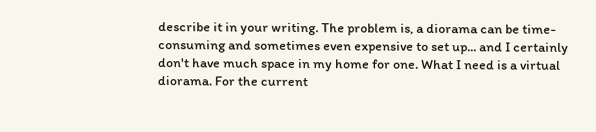describe it in your writing. The problem is, a diorama can be time-consuming and sometimes even expensive to set up... and I certainly don't have much space in my home for one. What I need is a virtual diorama. For the current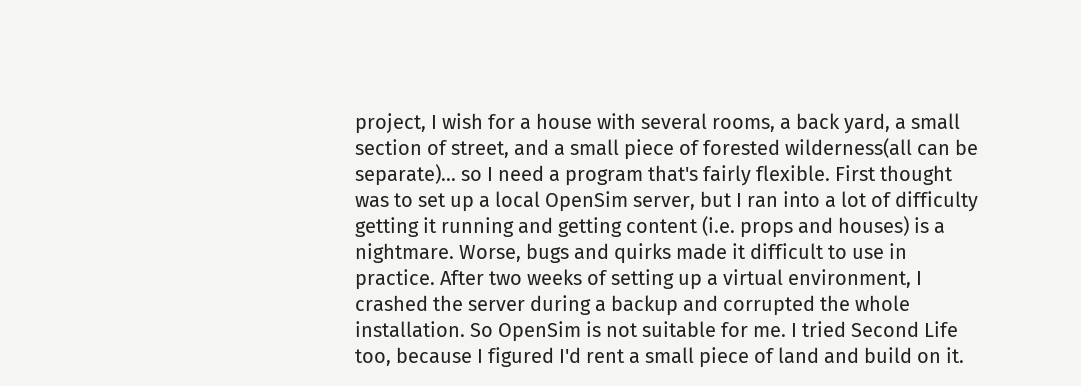project, I wish for a house with several rooms, a back yard, a small section of street, and a small piece of forested wilderness(all can be separate)... so I need a program that's fairly flexible. First thought was to set up a local OpenSim server, but I ran into a lot of difficulty getting it running and getting content (i.e. props and houses) is a nightmare. Worse, bugs and quirks made it difficult to use in practice. After two weeks of setting up a virtual environment, I crashed the server during a backup and corrupted the whole installation. So OpenSim is not suitable for me. I tried Second Life too, because I figured I'd rent a small piece of land and build on it.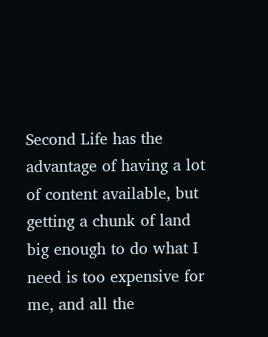Second Life has the advantage of having a lot of content available, but getting a chunk of land big enough to do what I need is too expensive for me, and all the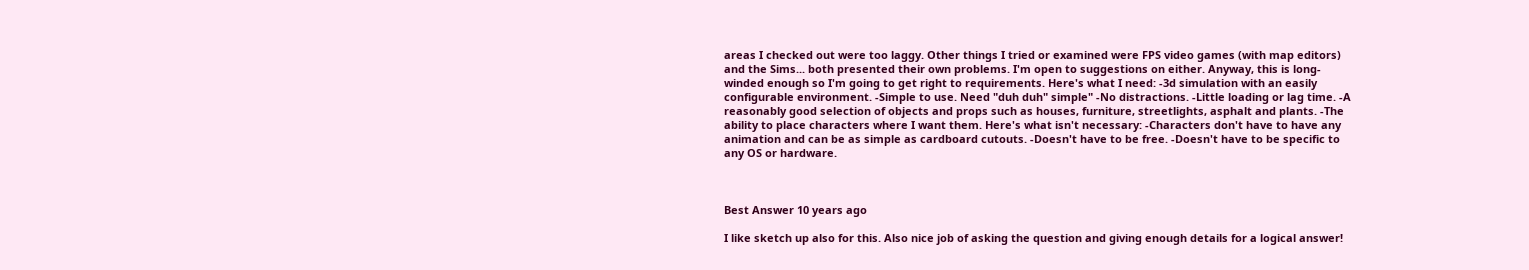areas I checked out were too laggy. Other things I tried or examined were FPS video games (with map editors) and the Sims... both presented their own problems. I'm open to suggestions on either. Anyway, this is long-winded enough so I'm going to get right to requirements. Here's what I need: -3d simulation with an easily configurable environment. -Simple to use. Need "duh duh" simple" -No distractions. -Little loading or lag time. -A reasonably good selection of objects and props such as houses, furniture, streetlights, asphalt and plants. -The ability to place characters where I want them. Here's what isn't necessary: -Characters don't have to have any animation and can be as simple as cardboard cutouts. -Doesn't have to be free. -Doesn't have to be specific to any OS or hardware.



Best Answer 10 years ago

I like sketch up also for this. Also nice job of asking the question and giving enough details for a logical answer!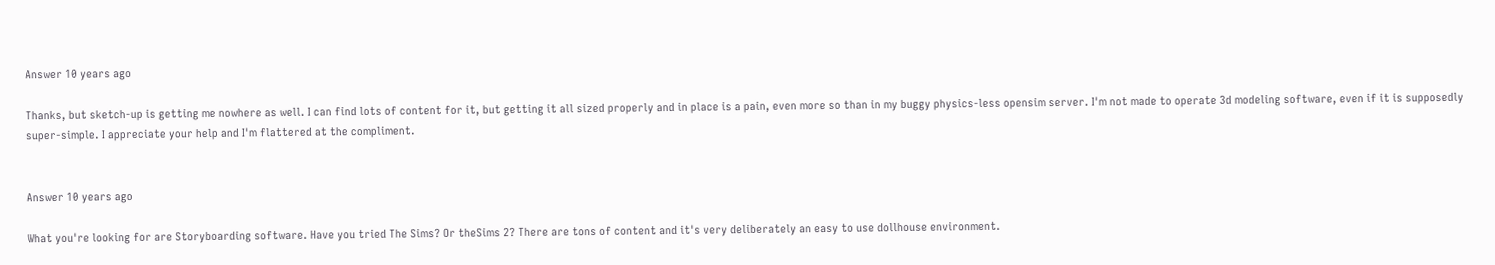Answer 10 years ago

Thanks, but sketch-up is getting me nowhere as well. I can find lots of content for it, but getting it all sized properly and in place is a pain, even more so than in my buggy physics-less opensim server. I'm not made to operate 3d modeling software, even if it is supposedly super-simple. I appreciate your help and I'm flattered at the compliment.


Answer 10 years ago

What you're looking for are Storyboarding software. Have you tried The Sims? Or theSims 2? There are tons of content and it's very deliberately an easy to use dollhouse environment.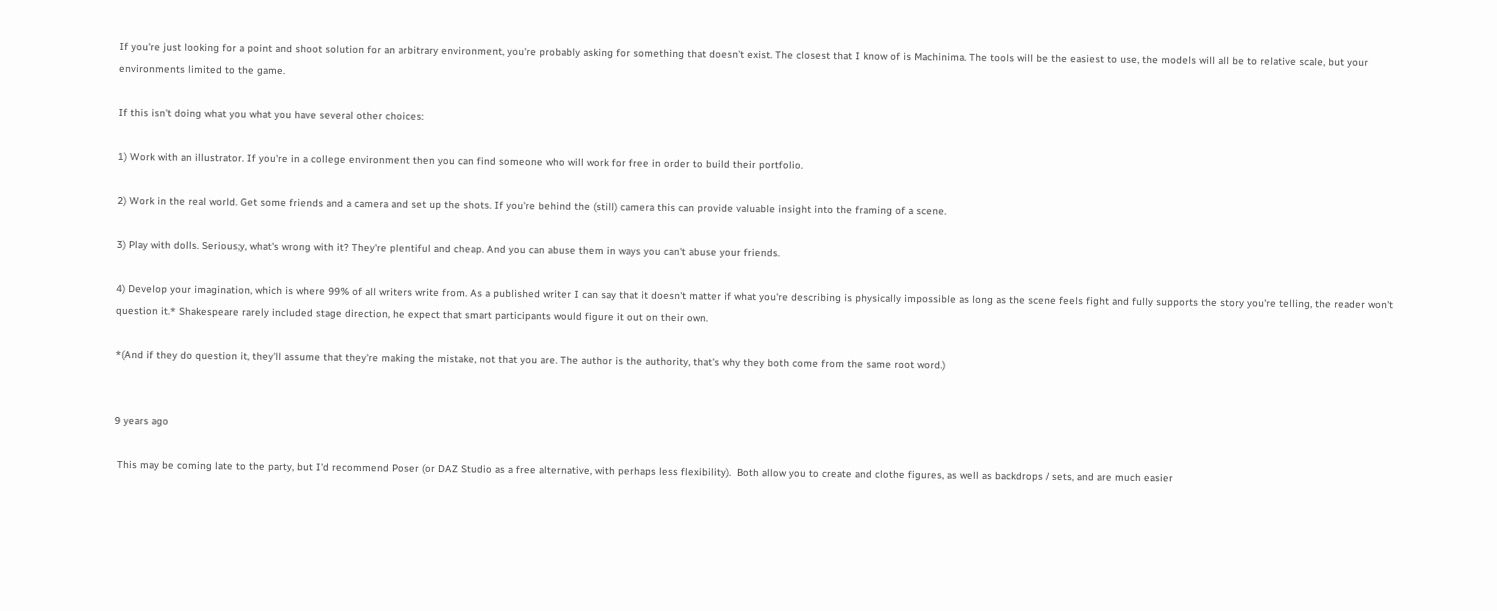If you're just looking for a point and shoot solution for an arbitrary environment, you're probably asking for something that doesn't exist. The closest that I know of is Machinima. The tools will be the easiest to use, the models will all be to relative scale, but your environments limited to the game.

If this isn't doing what you what you have several other choices:

1) Work with an illustrator. If you're in a college environment then you can find someone who will work for free in order to build their portfolio.

2) Work in the real world. Get some friends and a camera and set up the shots. If you're behind the (still) camera this can provide valuable insight into the framing of a scene.

3) Play with dolls. Serious;y, what's wrong with it? They're plentiful and cheap. And you can abuse them in ways you can't abuse your friends.

4) Develop your imagination, which is where 99% of all writers write from. As a published writer I can say that it doesn't matter if what you're describing is physically impossible as long as the scene feels fight and fully supports the story you're telling, the reader won't question it.* Shakespeare rarely included stage direction, he expect that smart participants would figure it out on their own.

*(And if they do question it, they'll assume that they're making the mistake, not that you are. The author is the authority, that's why they both come from the same root word.)


9 years ago

 This may be coming late to the party, but I'd recommend Poser (or DAZ Studio as a free alternative, with perhaps less flexibility).  Both allow you to create and clothe figures, as well as backdrops / sets, and are much easier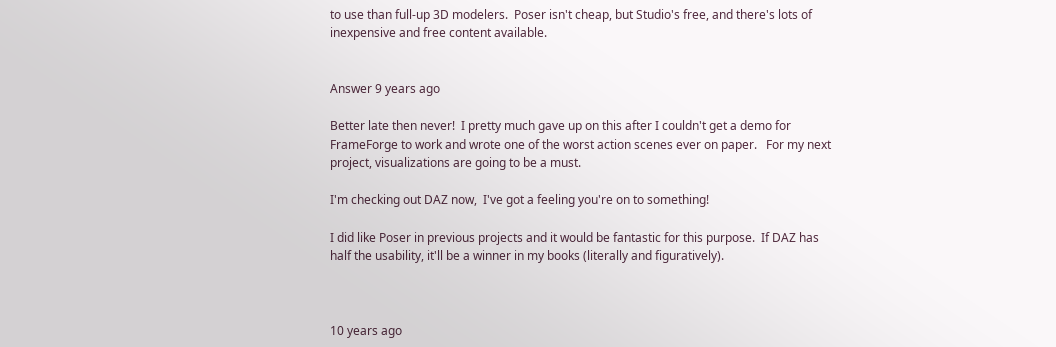to use than full-up 3D modelers.  Poser isn't cheap, but Studio's free, and there's lots of inexpensive and free content available.


Answer 9 years ago

Better late then never!  I pretty much gave up on this after I couldn't get a demo for FrameForge to work and wrote one of the worst action scenes ever on paper.   For my next project, visualizations are going to be a must.

I'm checking out DAZ now,  I've got a feeling you're on to something!

I did like Poser in previous projects and it would be fantastic for this purpose.  If DAZ has half the usability, it'll be a winner in my books (literally and figuratively).



10 years ago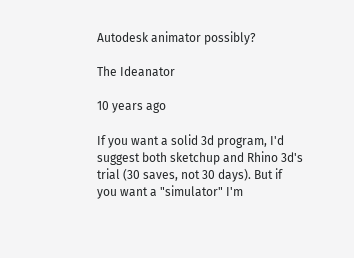Autodesk animator possibly?

The Ideanator

10 years ago

If you want a solid 3d program, I'd suggest both sketchup and Rhino 3d's trial (30 saves, not 30 days). But if you want a "simulator" I'm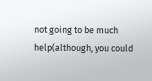not going to be much help(although, you could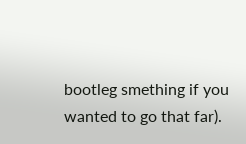bootleg smething if you wanted to go that far).